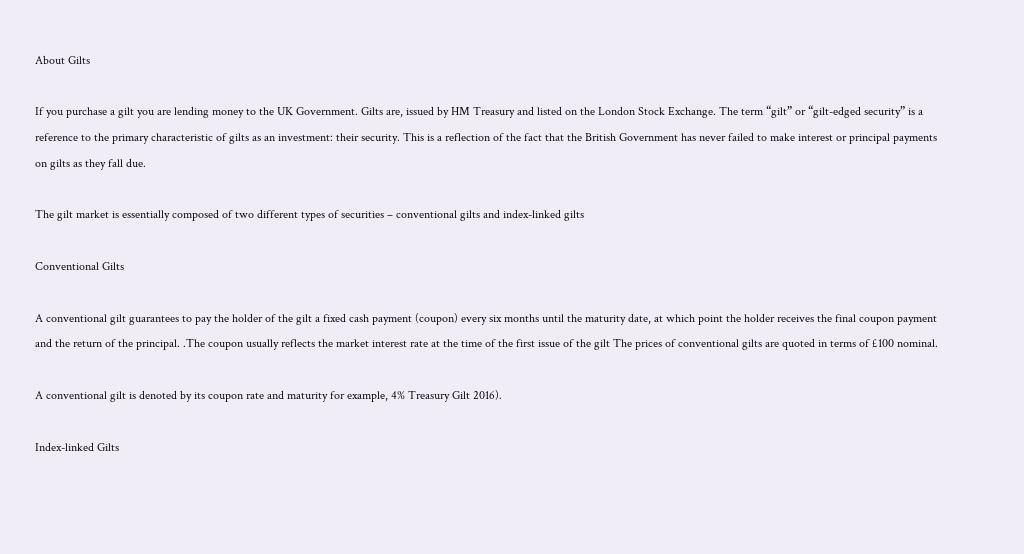About Gilts

If you purchase a gilt you are lending money to the UK Government. Gilts are, issued by HM Treasury and listed on the London Stock Exchange. The term “gilt” or “gilt-edged security” is a reference to the primary characteristic of gilts as an investment: their security. This is a reflection of the fact that the British Government has never failed to make interest or principal payments on gilts as they fall due.

The gilt market is essentially composed of two different types of securities – conventional gilts and index-linked gilts

Conventional Gilts

A conventional gilt guarantees to pay the holder of the gilt a fixed cash payment (coupon) every six months until the maturity date, at which point the holder receives the final coupon payment and the return of the principal. .The coupon usually reflects the market interest rate at the time of the first issue of the gilt The prices of conventional gilts are quoted in terms of £100 nominal.

A conventional gilt is denoted by its coupon rate and maturity for example, 4% Treasury Gilt 2016).

Index-linked Gilts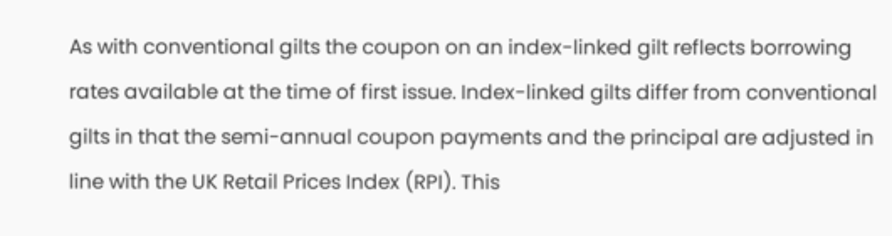As with conventional gilts the coupon on an index-linked gilt reflects borrowing rates available at the time of first issue. Index-linked gilts differ from conventional gilts in that the semi-annual coupon payments and the principal are adjusted in line with the UK Retail Prices Index (RPI). This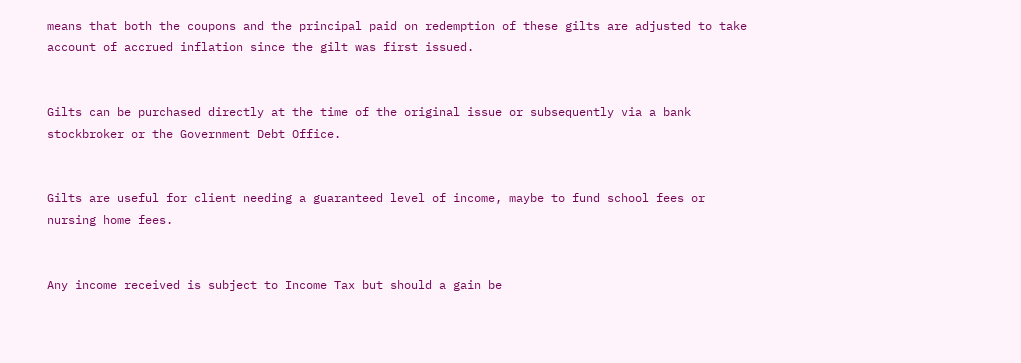means that both the coupons and the principal paid on redemption of these gilts are adjusted to take account of accrued inflation since the gilt was first issued.


Gilts can be purchased directly at the time of the original issue or subsequently via a bank stockbroker or the Government Debt Office.


Gilts are useful for client needing a guaranteed level of income, maybe to fund school fees or nursing home fees.


Any income received is subject to Income Tax but should a gain be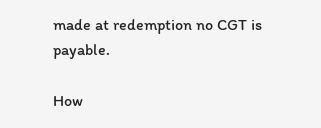made at redemption no CGT is payable.

How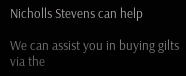Nicholls Stevens can help

We can assist you in buying gilts via the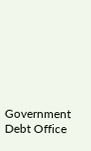Government Debt Office